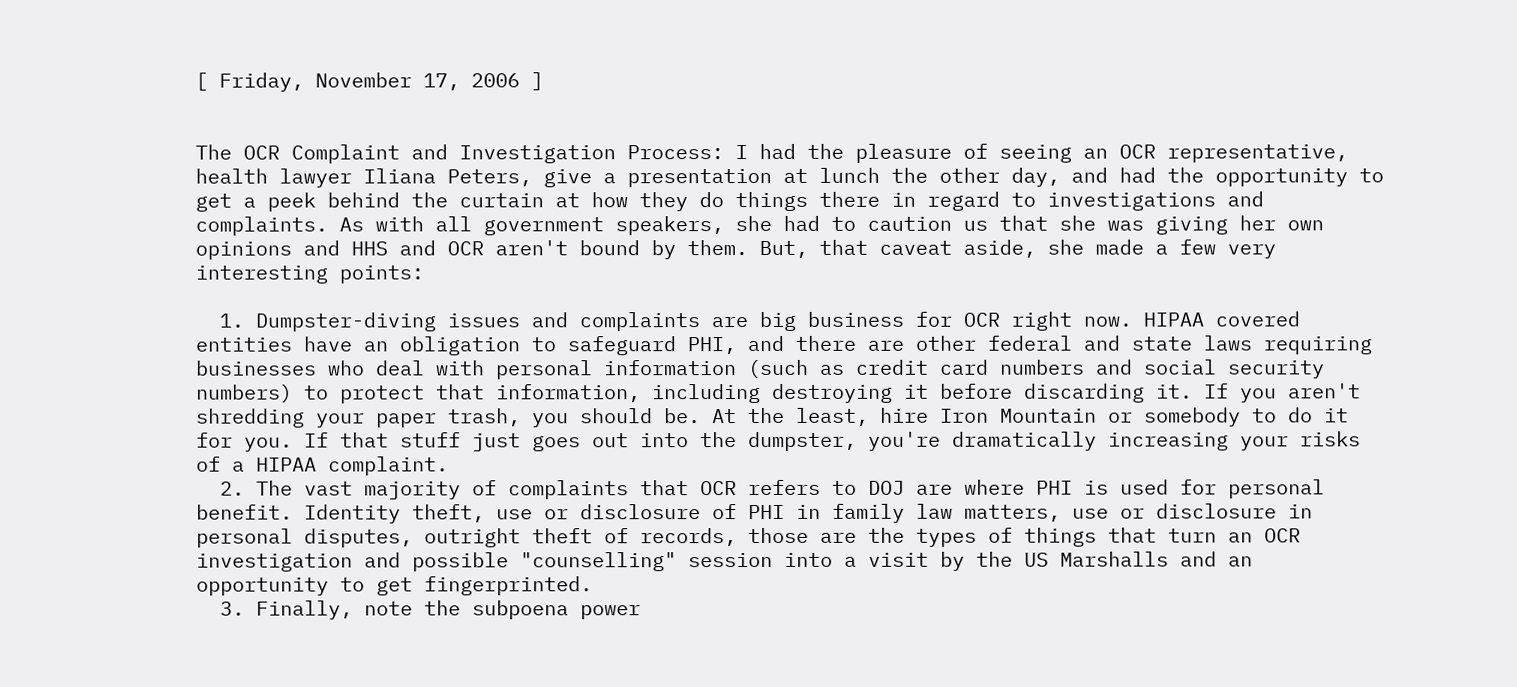[ Friday, November 17, 2006 ]


The OCR Complaint and Investigation Process: I had the pleasure of seeing an OCR representative, health lawyer Iliana Peters, give a presentation at lunch the other day, and had the opportunity to get a peek behind the curtain at how they do things there in regard to investigations and complaints. As with all government speakers, she had to caution us that she was giving her own opinions and HHS and OCR aren't bound by them. But, that caveat aside, she made a few very interesting points:

  1. Dumpster-diving issues and complaints are big business for OCR right now. HIPAA covered entities have an obligation to safeguard PHI, and there are other federal and state laws requiring businesses who deal with personal information (such as credit card numbers and social security numbers) to protect that information, including destroying it before discarding it. If you aren't shredding your paper trash, you should be. At the least, hire Iron Mountain or somebody to do it for you. If that stuff just goes out into the dumpster, you're dramatically increasing your risks of a HIPAA complaint.
  2. The vast majority of complaints that OCR refers to DOJ are where PHI is used for personal benefit. Identity theft, use or disclosure of PHI in family law matters, use or disclosure in personal disputes, outright theft of records, those are the types of things that turn an OCR investigation and possible "counselling" session into a visit by the US Marshalls and an opportunity to get fingerprinted.
  3. Finally, note the subpoena power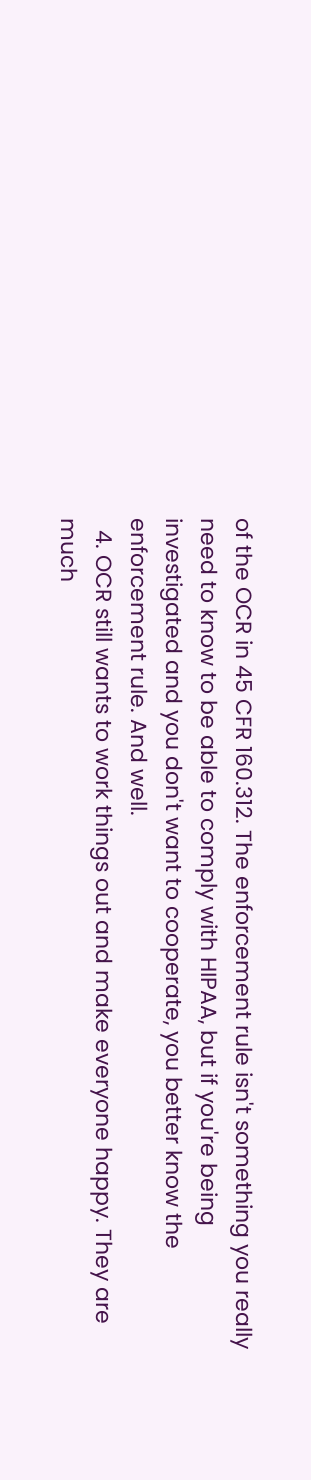of the OCR in 45 CFR 160.312. The enforcement rule isn't something you really need to know to be able to comply with HIPAA, but if you're being investigated and you don't want to cooperate, you better know the enforcement rule. And well.
  4. OCR still wants to work things out and make everyone happy. They are much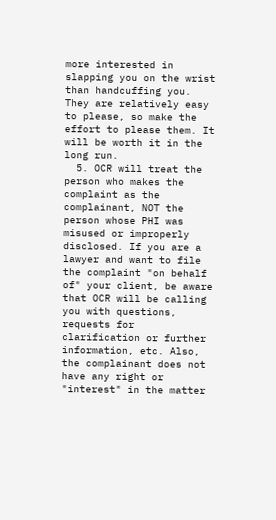more interested in slapping you on the wrist than handcuffing you. They are relatively easy to please, so make the effort to please them. It will be worth it in the long run.
  5. OCR will treat the person who makes the complaint as the complainant, NOT the person whose PHI was misused or improperly disclosed. If you are a lawyer and want to file the complaint "on behalf of" your client, be aware that OCR will be calling you with questions, requests for clarification or further information, etc. Also, the complainant does not have any right or "interest" in the matter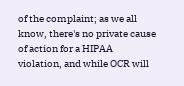of the complaint; as we all know, there's no private cause of action for a HIPAA violation, and while OCR will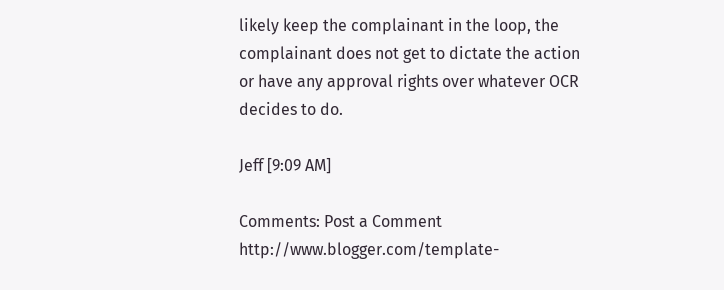likely keep the complainant in the loop, the complainant does not get to dictate the action or have any approval rights over whatever OCR decides to do.

Jeff [9:09 AM]

Comments: Post a Comment
http://www.blogger.com/template-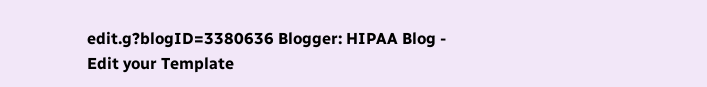edit.g?blogID=3380636 Blogger: HIPAA Blog - Edit your Template